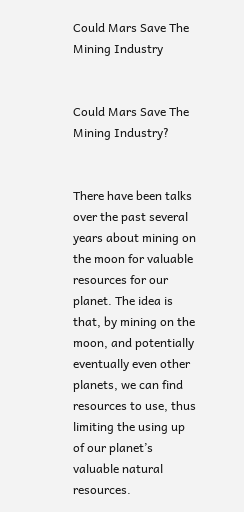Could Mars Save The Mining Industry


Could Mars Save The Mining Industry?


There have been talks over the past several years about mining on the moon for valuable resources for our planet. The idea is that, by mining on the moon, and potentially eventually even other planets, we can find resources to use, thus limiting the using up of our planet’s valuable natural resources.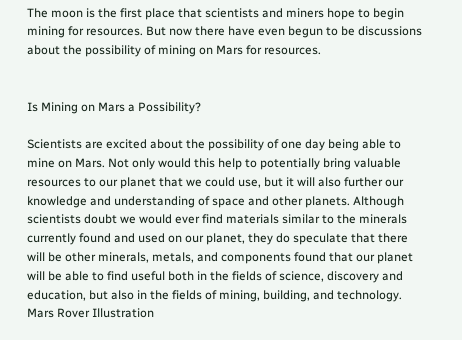The moon is the first place that scientists and miners hope to begin mining for resources. But now there have even begun to be discussions about the possibility of mining on Mars for resources.


Is Mining on Mars a Possibility?

Scientists are excited about the possibility of one day being able to mine on Mars. Not only would this help to potentially bring valuable resources to our planet that we could use, but it will also further our knowledge and understanding of space and other planets. Although scientists doubt we would ever find materials similar to the minerals currently found and used on our planet, they do speculate that there will be other minerals, metals, and components found that our planet will be able to find useful both in the fields of science, discovery and education, but also in the fields of mining, building, and technology.
Mars Rover Illustration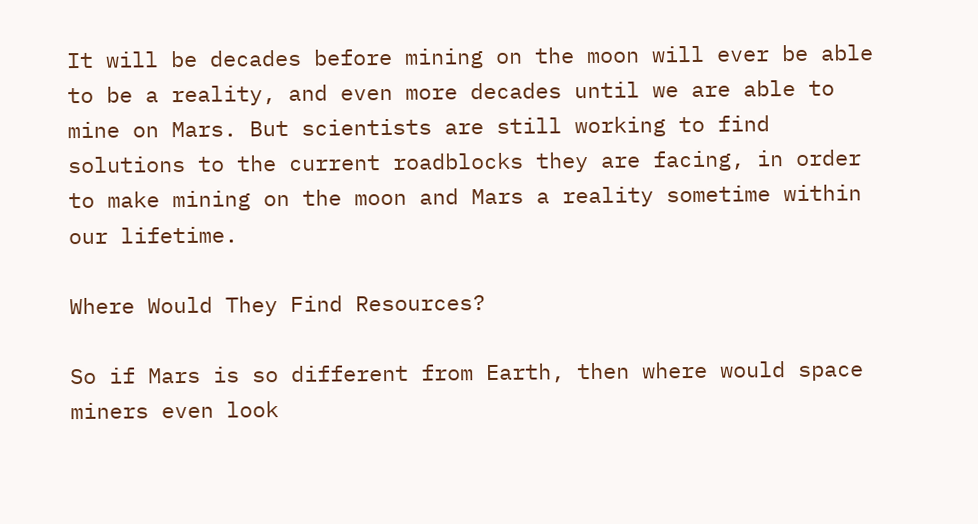It will be decades before mining on the moon will ever be able to be a reality, and even more decades until we are able to mine on Mars. But scientists are still working to find solutions to the current roadblocks they are facing, in order to make mining on the moon and Mars a reality sometime within our lifetime.

Where Would They Find Resources?

So if Mars is so different from Earth, then where would space miners even look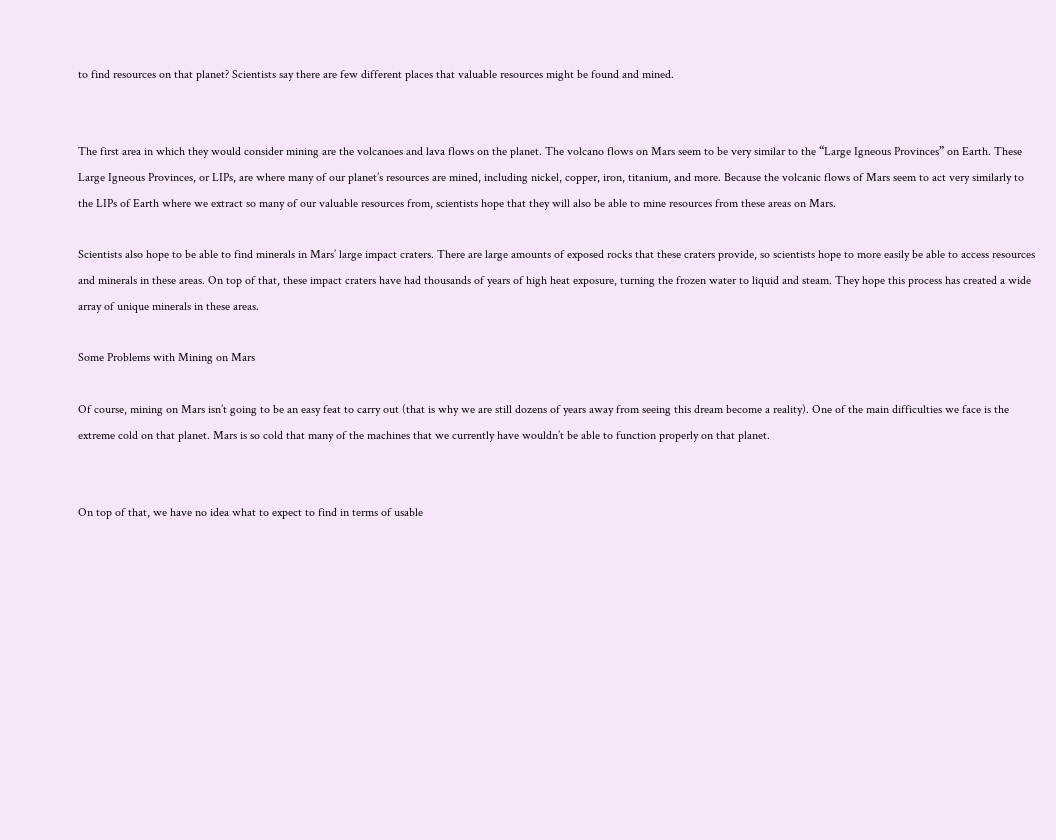to find resources on that planet? Scientists say there are few different places that valuable resources might be found and mined.


The first area in which they would consider mining are the volcanoes and lava flows on the planet. The volcano flows on Mars seem to be very similar to the “Large Igneous Provinces” on Earth. These Large Igneous Provinces, or LIPs, are where many of our planet’s resources are mined, including nickel, copper, iron, titanium, and more. Because the volcanic flows of Mars seem to act very similarly to the LIPs of Earth where we extract so many of our valuable resources from, scientists hope that they will also be able to mine resources from these areas on Mars.

Scientists also hope to be able to find minerals in Mars’ large impact craters. There are large amounts of exposed rocks that these craters provide, so scientists hope to more easily be able to access resources and minerals in these areas. On top of that, these impact craters have had thousands of years of high heat exposure, turning the frozen water to liquid and steam. They hope this process has created a wide array of unique minerals in these areas.

Some Problems with Mining on Mars

Of course, mining on Mars isn’t going to be an easy feat to carry out (that is why we are still dozens of years away from seeing this dream become a reality). One of the main difficulties we face is the extreme cold on that planet. Mars is so cold that many of the machines that we currently have wouldn’t be able to function properly on that planet.


On top of that, we have no idea what to expect to find in terms of usable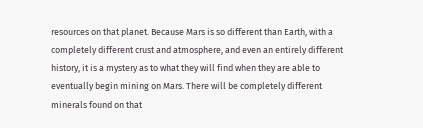resources on that planet. Because Mars is so different than Earth, with a completely different crust and atmosphere, and even an entirely different history, it is a mystery as to what they will find when they are able to eventually begin mining on Mars. There will be completely different minerals found on that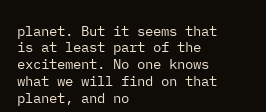planet. But it seems that is at least part of the excitement. No one knows what we will find on that planet, and no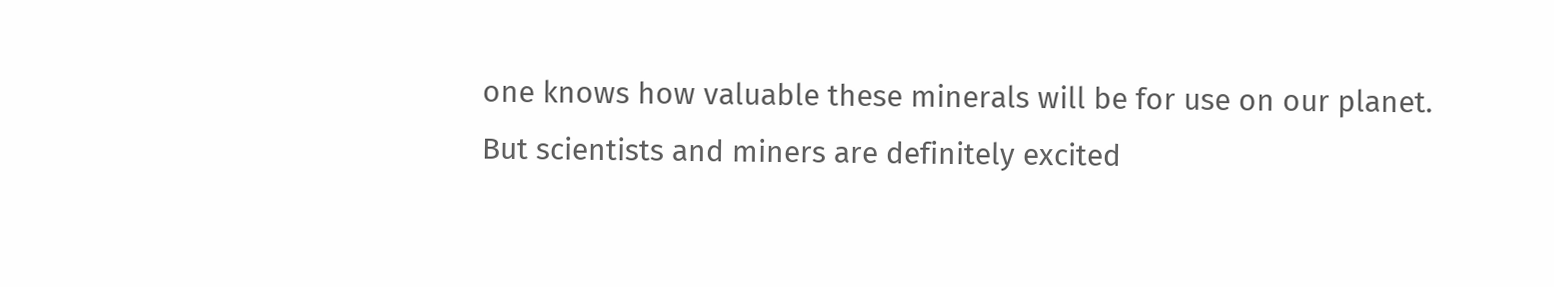one knows how valuable these minerals will be for use on our planet. But scientists and miners are definitely excited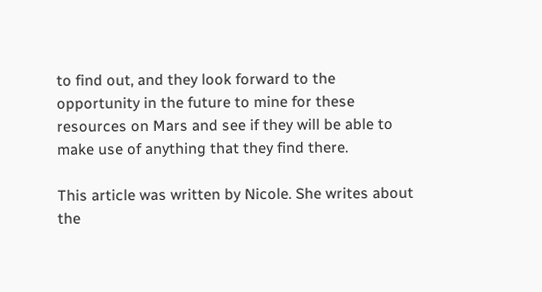to find out, and they look forward to the opportunity in the future to mine for these resources on Mars and see if they will be able to make use of anything that they find there.

This article was written by Nicole. She writes about the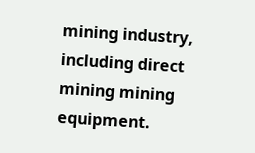mining industry, including direct mining mining equipment.